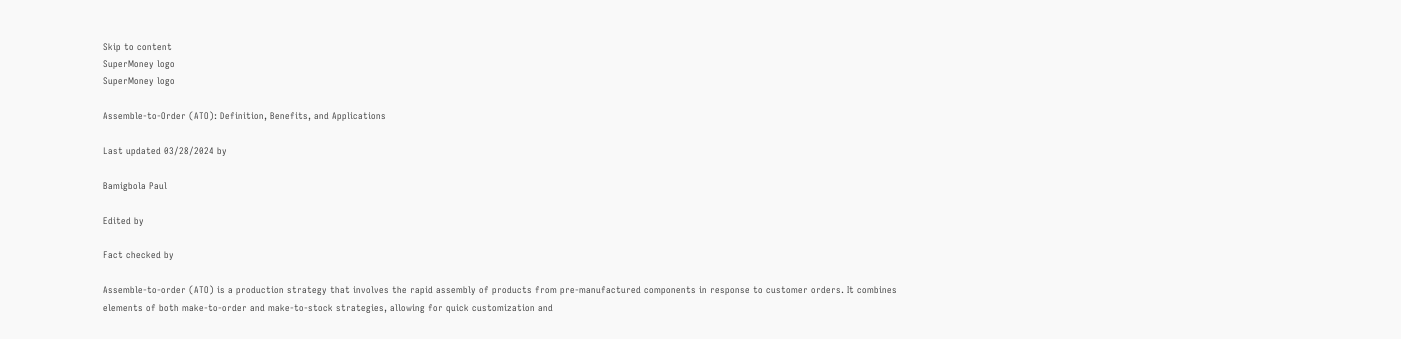Skip to content
SuperMoney logo
SuperMoney logo

Assemble-to-Order (ATO): Definition, Benefits, and Applications

Last updated 03/28/2024 by

Bamigbola Paul

Edited by

Fact checked by

Assemble-to-order (ATO) is a production strategy that involves the rapid assembly of products from pre-manufactured components in response to customer orders. It combines elements of both make-to-order and make-to-stock strategies, allowing for quick customization and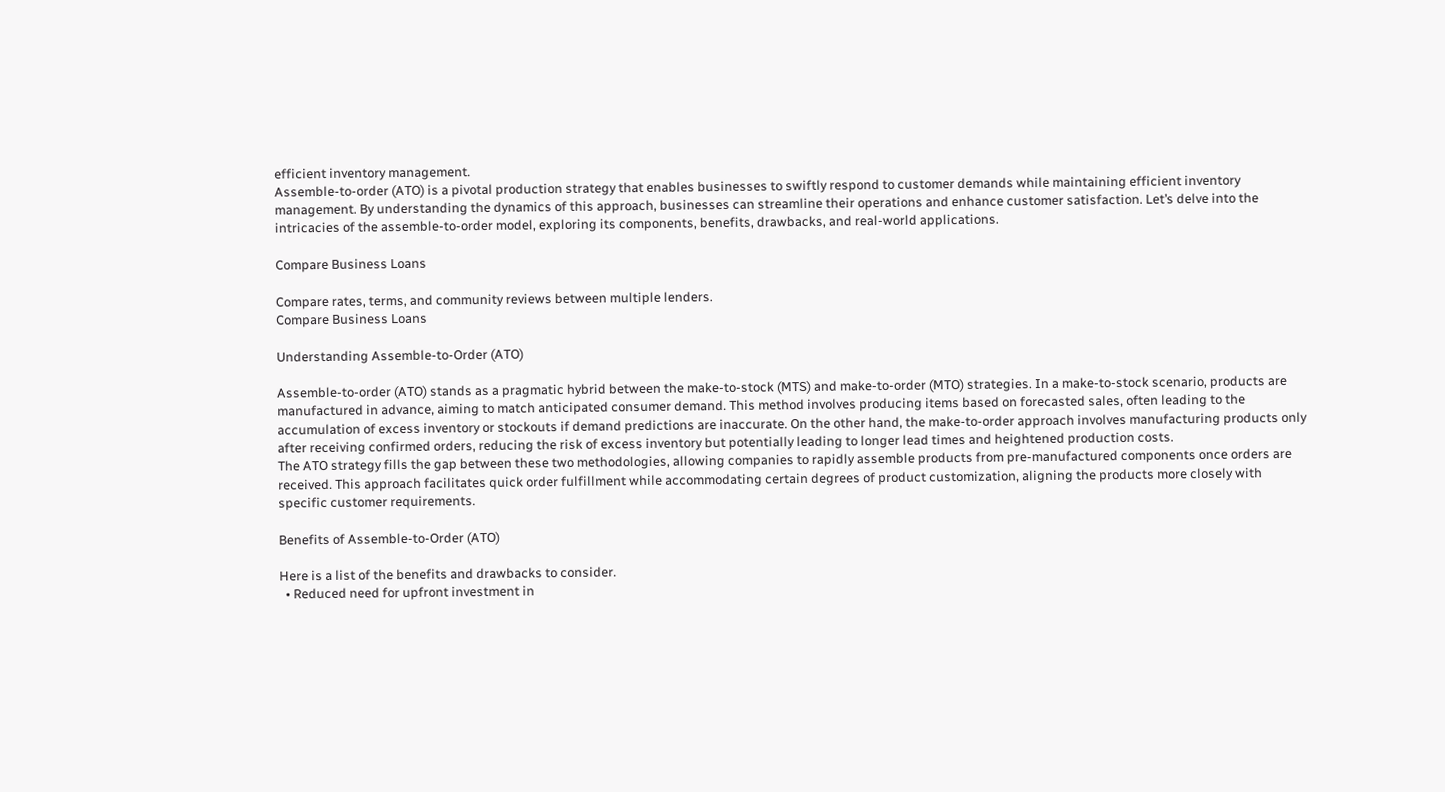efficient inventory management.
Assemble-to-order (ATO) is a pivotal production strategy that enables businesses to swiftly respond to customer demands while maintaining efficient inventory management. By understanding the dynamics of this approach, businesses can streamline their operations and enhance customer satisfaction. Let’s delve into the intricacies of the assemble-to-order model, exploring its components, benefits, drawbacks, and real-world applications.

Compare Business Loans

Compare rates, terms, and community reviews between multiple lenders.
Compare Business Loans

Understanding Assemble-to-Order (ATO)

Assemble-to-order (ATO) stands as a pragmatic hybrid between the make-to-stock (MTS) and make-to-order (MTO) strategies. In a make-to-stock scenario, products are manufactured in advance, aiming to match anticipated consumer demand. This method involves producing items based on forecasted sales, often leading to the accumulation of excess inventory or stockouts if demand predictions are inaccurate. On the other hand, the make-to-order approach involves manufacturing products only after receiving confirmed orders, reducing the risk of excess inventory but potentially leading to longer lead times and heightened production costs.
The ATO strategy fills the gap between these two methodologies, allowing companies to rapidly assemble products from pre-manufactured components once orders are received. This approach facilitates quick order fulfillment while accommodating certain degrees of product customization, aligning the products more closely with specific customer requirements.

Benefits of Assemble-to-Order (ATO)

Here is a list of the benefits and drawbacks to consider.
  • Reduced need for upfront investment in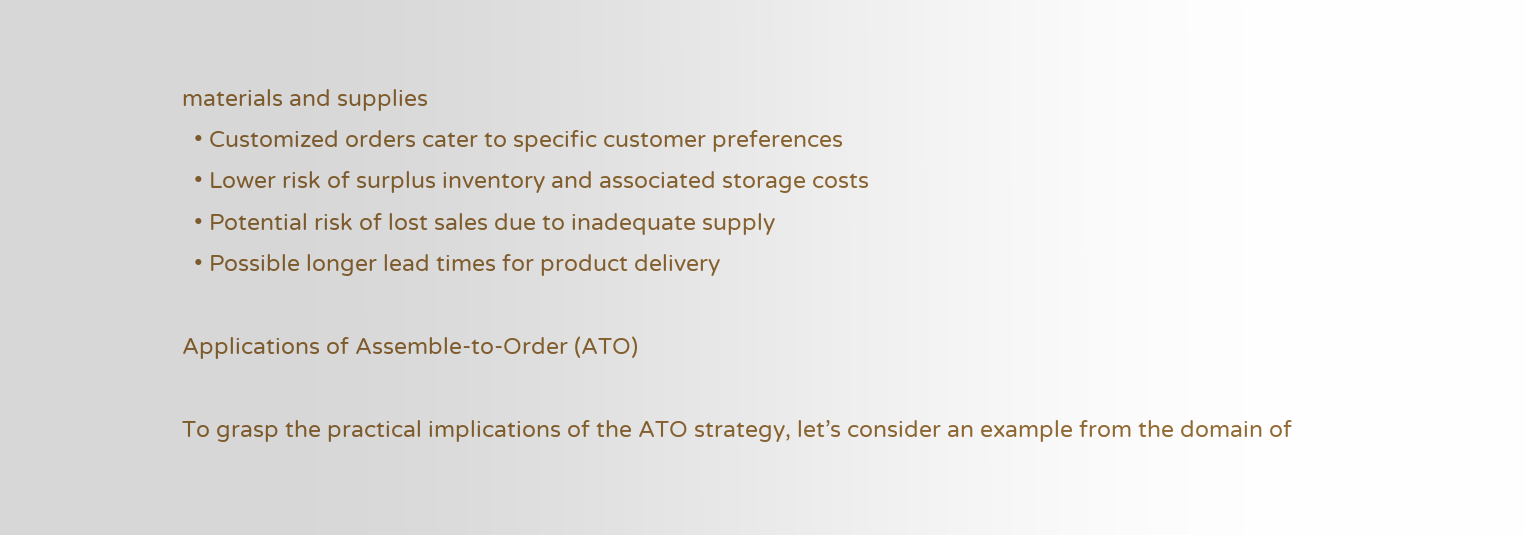materials and supplies
  • Customized orders cater to specific customer preferences
  • Lower risk of surplus inventory and associated storage costs
  • Potential risk of lost sales due to inadequate supply
  • Possible longer lead times for product delivery

Applications of Assemble-to-Order (ATO)

To grasp the practical implications of the ATO strategy, let’s consider an example from the domain of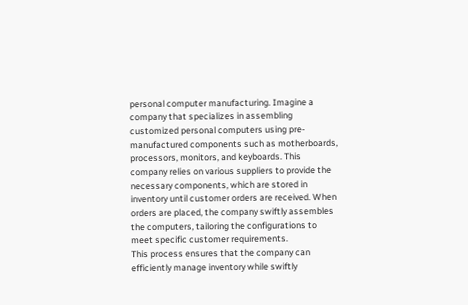personal computer manufacturing. Imagine a company that specializes in assembling customized personal computers using pre-manufactured components such as motherboards, processors, monitors, and keyboards. This company relies on various suppliers to provide the necessary components, which are stored in inventory until customer orders are received. When orders are placed, the company swiftly assembles the computers, tailoring the configurations to meet specific customer requirements.
This process ensures that the company can efficiently manage inventory while swiftly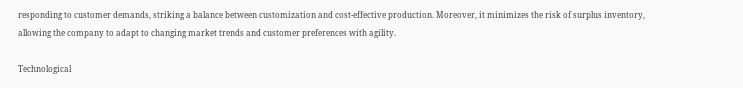responding to customer demands, striking a balance between customization and cost-effective production. Moreover, it minimizes the risk of surplus inventory, allowing the company to adapt to changing market trends and customer preferences with agility.

Technological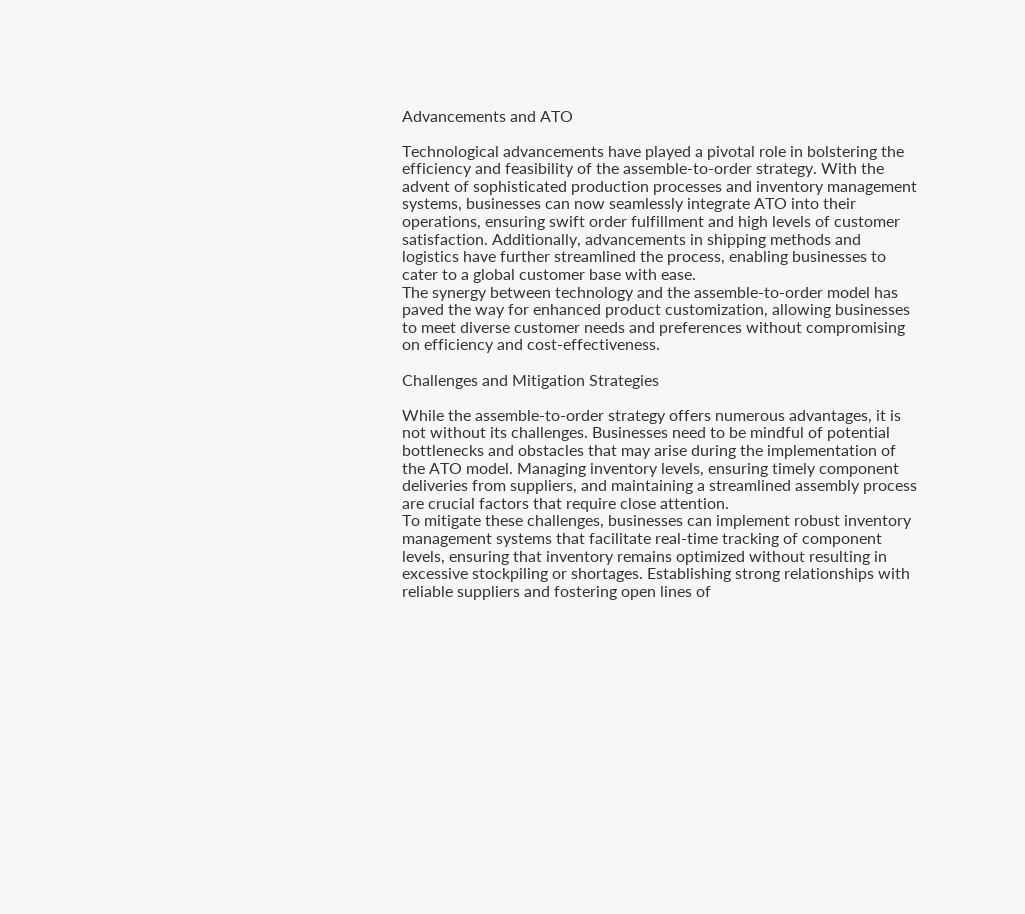Advancements and ATO

Technological advancements have played a pivotal role in bolstering the efficiency and feasibility of the assemble-to-order strategy. With the advent of sophisticated production processes and inventory management systems, businesses can now seamlessly integrate ATO into their operations, ensuring swift order fulfillment and high levels of customer satisfaction. Additionally, advancements in shipping methods and logistics have further streamlined the process, enabling businesses to cater to a global customer base with ease.
The synergy between technology and the assemble-to-order model has paved the way for enhanced product customization, allowing businesses to meet diverse customer needs and preferences without compromising on efficiency and cost-effectiveness.

Challenges and Mitigation Strategies

While the assemble-to-order strategy offers numerous advantages, it is not without its challenges. Businesses need to be mindful of potential bottlenecks and obstacles that may arise during the implementation of the ATO model. Managing inventory levels, ensuring timely component deliveries from suppliers, and maintaining a streamlined assembly process are crucial factors that require close attention.
To mitigate these challenges, businesses can implement robust inventory management systems that facilitate real-time tracking of component levels, ensuring that inventory remains optimized without resulting in excessive stockpiling or shortages. Establishing strong relationships with reliable suppliers and fostering open lines of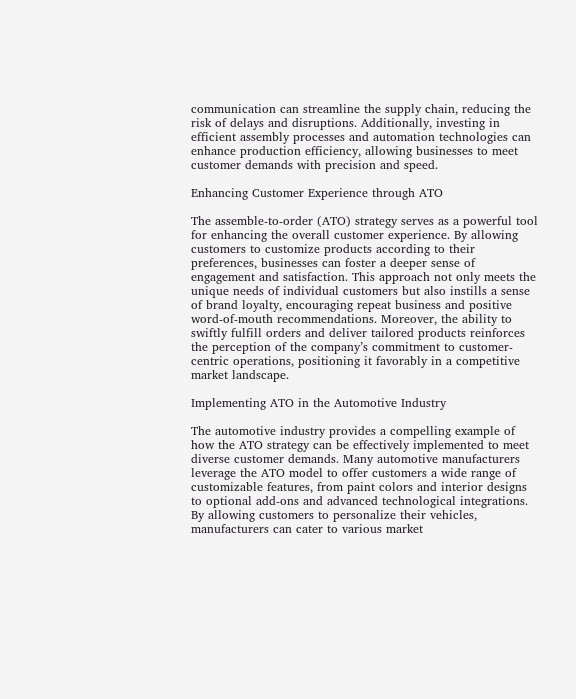communication can streamline the supply chain, reducing the risk of delays and disruptions. Additionally, investing in efficient assembly processes and automation technologies can enhance production efficiency, allowing businesses to meet customer demands with precision and speed.

Enhancing Customer Experience through ATO

The assemble-to-order (ATO) strategy serves as a powerful tool for enhancing the overall customer experience. By allowing customers to customize products according to their preferences, businesses can foster a deeper sense of engagement and satisfaction. This approach not only meets the unique needs of individual customers but also instills a sense of brand loyalty, encouraging repeat business and positive word-of-mouth recommendations. Moreover, the ability to swiftly fulfill orders and deliver tailored products reinforces the perception of the company’s commitment to customer-centric operations, positioning it favorably in a competitive market landscape.

Implementing ATO in the Automotive Industry

The automotive industry provides a compelling example of how the ATO strategy can be effectively implemented to meet diverse customer demands. Many automotive manufacturers leverage the ATO model to offer customers a wide range of customizable features, from paint colors and interior designs to optional add-ons and advanced technological integrations. By allowing customers to personalize their vehicles, manufacturers can cater to various market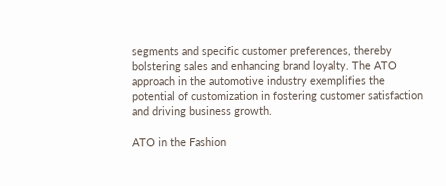segments and specific customer preferences, thereby bolstering sales and enhancing brand loyalty. The ATO approach in the automotive industry exemplifies the potential of customization in fostering customer satisfaction and driving business growth.

ATO in the Fashion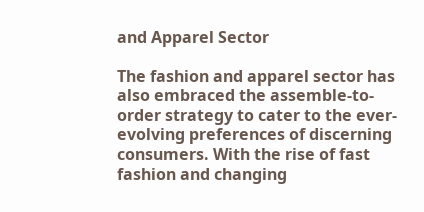and Apparel Sector

The fashion and apparel sector has also embraced the assemble-to-order strategy to cater to the ever-evolving preferences of discerning consumers. With the rise of fast fashion and changing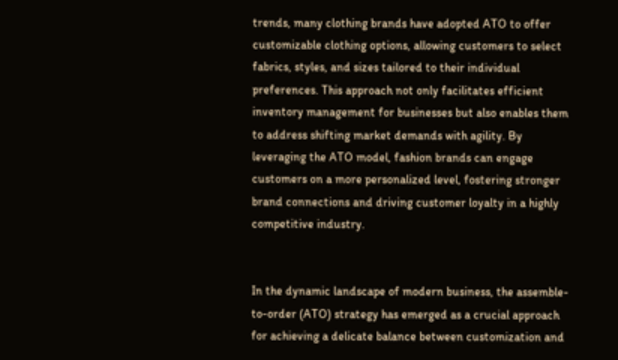trends, many clothing brands have adopted ATO to offer customizable clothing options, allowing customers to select fabrics, styles, and sizes tailored to their individual preferences. This approach not only facilitates efficient inventory management for businesses but also enables them to address shifting market demands with agility. By leveraging the ATO model, fashion brands can engage customers on a more personalized level, fostering stronger brand connections and driving customer loyalty in a highly competitive industry.


In the dynamic landscape of modern business, the assemble-to-order (ATO) strategy has emerged as a crucial approach for achieving a delicate balance between customization and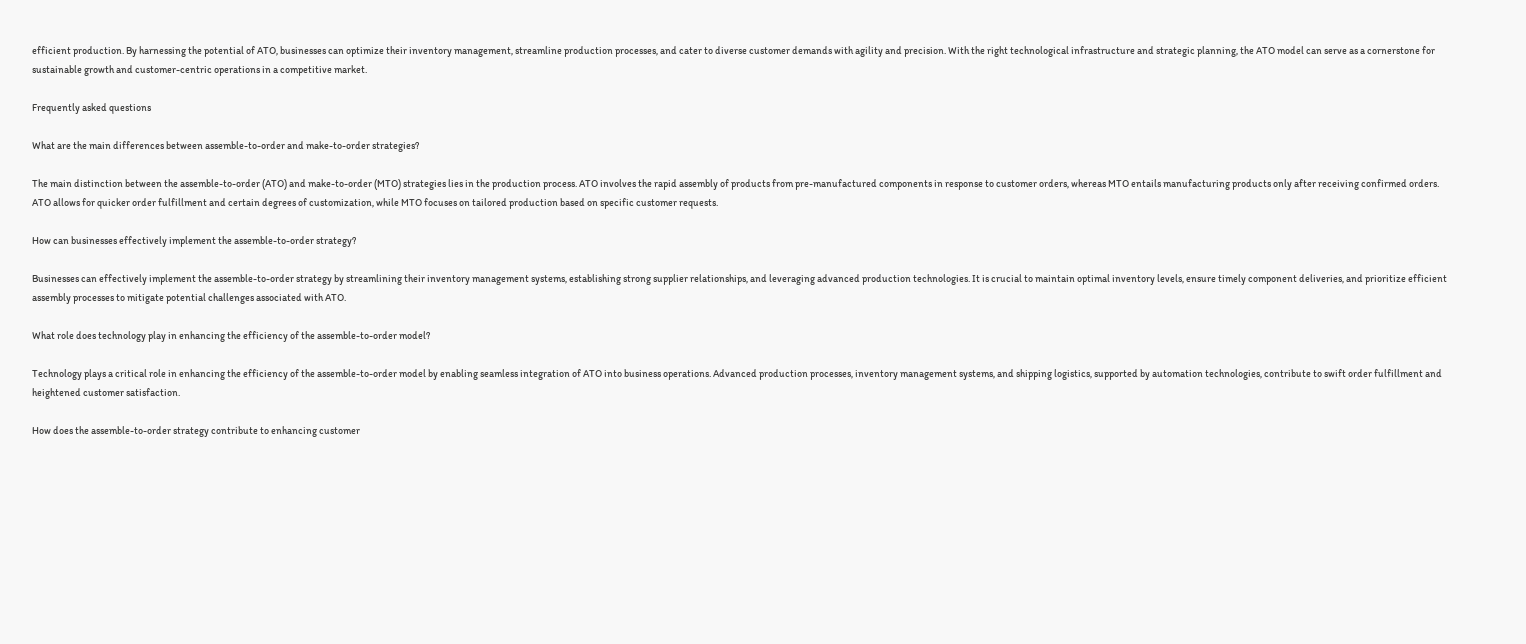efficient production. By harnessing the potential of ATO, businesses can optimize their inventory management, streamline production processes, and cater to diverse customer demands with agility and precision. With the right technological infrastructure and strategic planning, the ATO model can serve as a cornerstone for sustainable growth and customer-centric operations in a competitive market.

Frequently asked questions

What are the main differences between assemble-to-order and make-to-order strategies?

The main distinction between the assemble-to-order (ATO) and make-to-order (MTO) strategies lies in the production process. ATO involves the rapid assembly of products from pre-manufactured components in response to customer orders, whereas MTO entails manufacturing products only after receiving confirmed orders. ATO allows for quicker order fulfillment and certain degrees of customization, while MTO focuses on tailored production based on specific customer requests.

How can businesses effectively implement the assemble-to-order strategy?

Businesses can effectively implement the assemble-to-order strategy by streamlining their inventory management systems, establishing strong supplier relationships, and leveraging advanced production technologies. It is crucial to maintain optimal inventory levels, ensure timely component deliveries, and prioritize efficient assembly processes to mitigate potential challenges associated with ATO.

What role does technology play in enhancing the efficiency of the assemble-to-order model?

Technology plays a critical role in enhancing the efficiency of the assemble-to-order model by enabling seamless integration of ATO into business operations. Advanced production processes, inventory management systems, and shipping logistics, supported by automation technologies, contribute to swift order fulfillment and heightened customer satisfaction.

How does the assemble-to-order strategy contribute to enhancing customer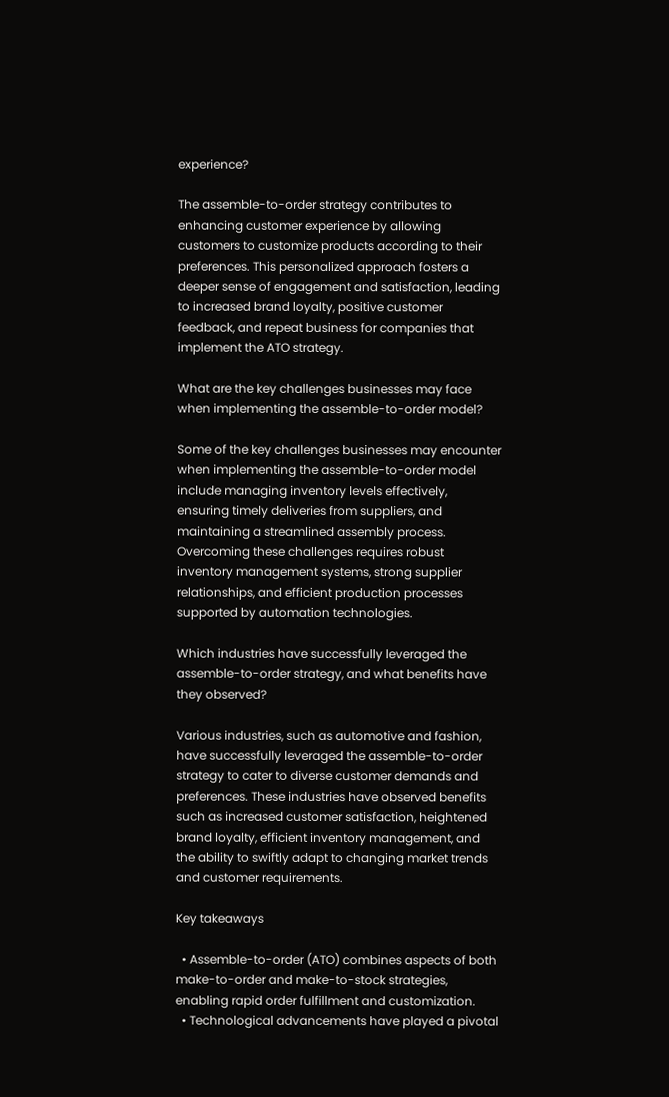experience?

The assemble-to-order strategy contributes to enhancing customer experience by allowing customers to customize products according to their preferences. This personalized approach fosters a deeper sense of engagement and satisfaction, leading to increased brand loyalty, positive customer feedback, and repeat business for companies that implement the ATO strategy.

What are the key challenges businesses may face when implementing the assemble-to-order model?

Some of the key challenges businesses may encounter when implementing the assemble-to-order model include managing inventory levels effectively, ensuring timely deliveries from suppliers, and maintaining a streamlined assembly process. Overcoming these challenges requires robust inventory management systems, strong supplier relationships, and efficient production processes supported by automation technologies.

Which industries have successfully leveraged the assemble-to-order strategy, and what benefits have they observed?

Various industries, such as automotive and fashion, have successfully leveraged the assemble-to-order strategy to cater to diverse customer demands and preferences. These industries have observed benefits such as increased customer satisfaction, heightened brand loyalty, efficient inventory management, and the ability to swiftly adapt to changing market trends and customer requirements.

Key takeaways

  • Assemble-to-order (ATO) combines aspects of both make-to-order and make-to-stock strategies, enabling rapid order fulfillment and customization.
  • Technological advancements have played a pivotal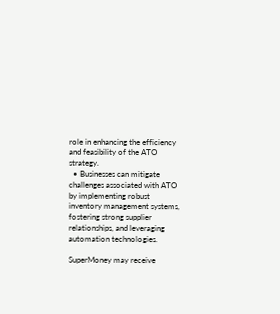role in enhancing the efficiency and feasibility of the ATO strategy.
  • Businesses can mitigate challenges associated with ATO by implementing robust inventory management systems, fostering strong supplier relationships, and leveraging automation technologies.

SuperMoney may receive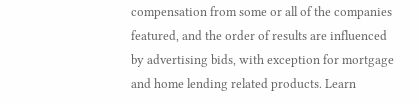compensation from some or all of the companies featured, and the order of results are influenced by advertising bids, with exception for mortgage and home lending related products. Learn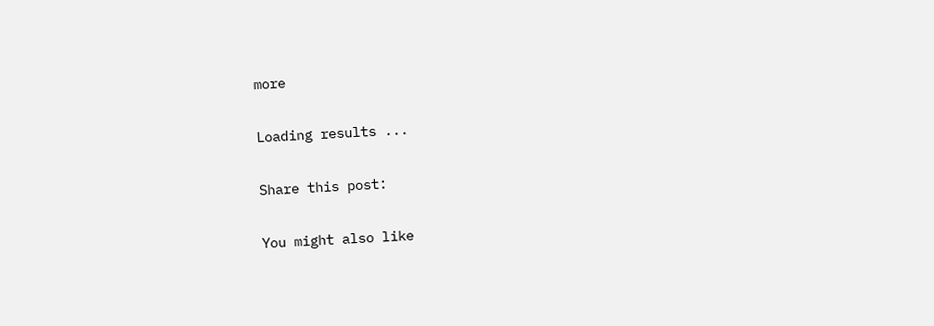more

Loading results ...

Share this post:

You might also like